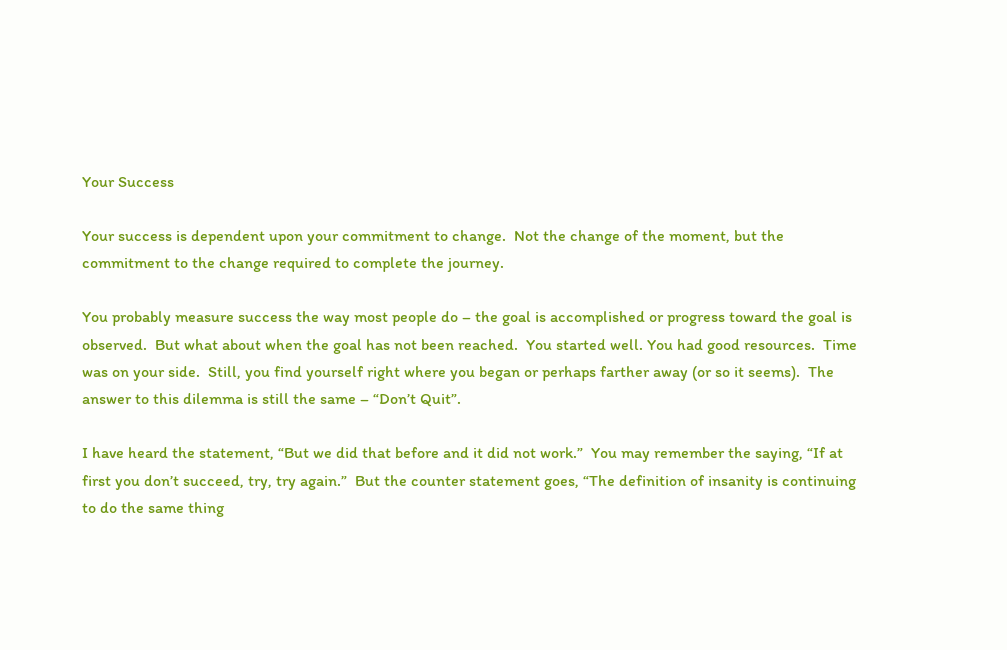Your Success

Your success is dependent upon your commitment to change.  Not the change of the moment, but the commitment to the change required to complete the journey.

You probably measure success the way most people do – the goal is accomplished or progress toward the goal is observed.  But what about when the goal has not been reached.  You started well. You had good resources.  Time was on your side.  Still, you find yourself right where you began or perhaps farther away (or so it seems).  The answer to this dilemma is still the same – “Don’t Quit”.

I have heard the statement, “But we did that before and it did not work.”  You may remember the saying, “If at first you don’t succeed, try, try again.”  But the counter statement goes, “The definition of insanity is continuing to do the same thing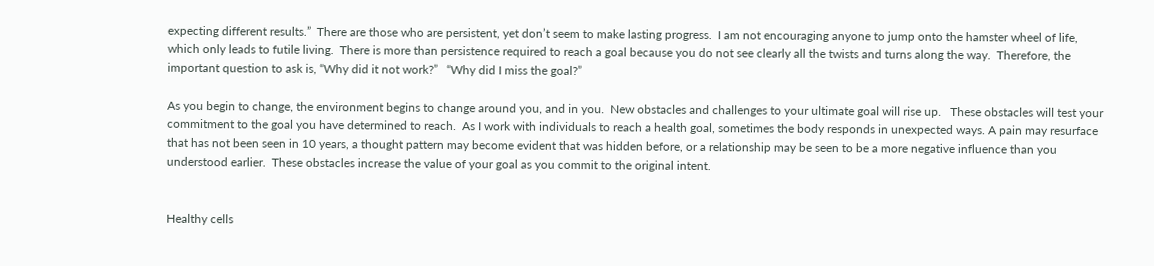expecting different results.”  There are those who are persistent, yet don’t seem to make lasting progress.  I am not encouraging anyone to jump onto the hamster wheel of life, which only leads to futile living.  There is more than persistence required to reach a goal because you do not see clearly all the twists and turns along the way.  Therefore, the important question to ask is, “Why did it not work?”   “Why did I miss the goal?”

As you begin to change, the environment begins to change around you, and in you.  New obstacles and challenges to your ultimate goal will rise up.   These obstacles will test your commitment to the goal you have determined to reach.  As I work with individuals to reach a health goal, sometimes the body responds in unexpected ways. A pain may resurface that has not been seen in 10 years, a thought pattern may become evident that was hidden before, or a relationship may be seen to be a more negative influence than you understood earlier.  These obstacles increase the value of your goal as you commit to the original intent.


Healthy cells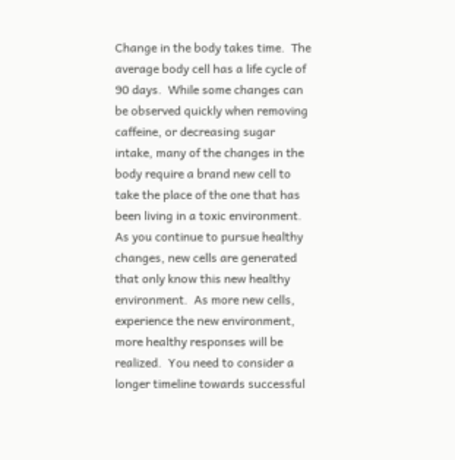Change in the body takes time.  The average body cell has a life cycle of 90 days.  While some changes can be observed quickly when removing caffeine, or decreasing sugar intake, many of the changes in the body require a brand new cell to take the place of the one that has been living in a toxic environment.  As you continue to pursue healthy changes, new cells are generated that only know this new healthy environment.  As more new cells, experience the new environment, more healthy responses will be realized.  You need to consider a longer timeline towards successful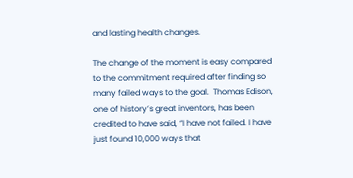and lasting health changes.

The change of the moment is easy compared to the commitment required after finding so many failed ways to the goal.  Thomas Edison, one of history’s great inventors, has been credited to have said, “I have not failed. I have just found 10,000 ways that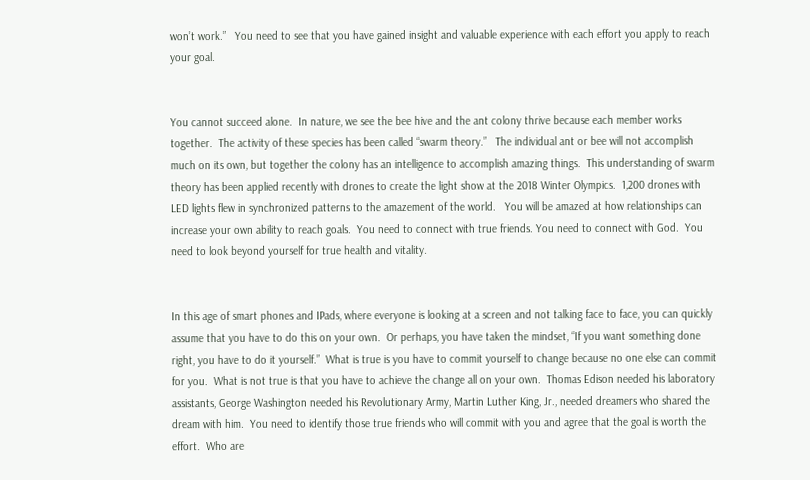won’t work.”   You need to see that you have gained insight and valuable experience with each effort you apply to reach your goal.


You cannot succeed alone.  In nature, we see the bee hive and the ant colony thrive because each member works together.  The activity of these species has been called “swarm theory.”   The individual ant or bee will not accomplish much on its own, but together the colony has an intelligence to accomplish amazing things.  This understanding of swarm theory has been applied recently with drones to create the light show at the 2018 Winter Olympics.  1,200 drones with LED lights flew in synchronized patterns to the amazement of the world.   You will be amazed at how relationships can increase your own ability to reach goals.  You need to connect with true friends. You need to connect with God.  You need to look beyond yourself for true health and vitality.


In this age of smart phones and IPads, where everyone is looking at a screen and not talking face to face, you can quickly assume that you have to do this on your own.  Or perhaps, you have taken the mindset, “If you want something done right, you have to do it yourself.”  What is true is you have to commit yourself to change because no one else can commit for you.  What is not true is that you have to achieve the change all on your own.  Thomas Edison needed his laboratory assistants, George Washington needed his Revolutionary Army, Martin Luther King, Jr., needed dreamers who shared the dream with him.  You need to identify those true friends who will commit with you and agree that the goal is worth the effort.  Who are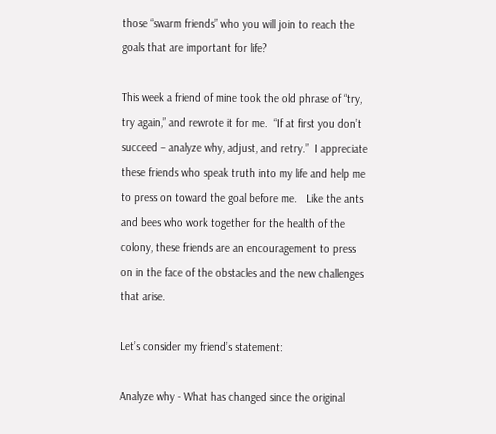those “swarm friends” who you will join to reach the goals that are important for life?

This week a friend of mine took the old phrase of “try, try again,” and rewrote it for me.  “If at first you don’t succeed – analyze why, adjust, and retry.”  I appreciate these friends who speak truth into my life and help me to press on toward the goal before me.   Like the ants and bees who work together for the health of the colony, these friends are an encouragement to press on in the face of the obstacles and the new challenges that arise.

Let’s consider my friend’s statement:

Analyze why - What has changed since the original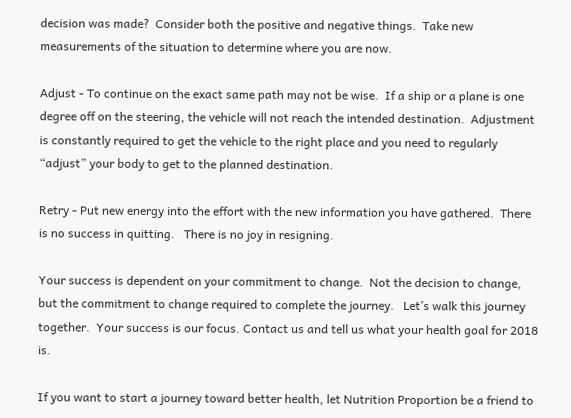decision was made?  Consider both the positive and negative things.  Take new measurements of the situation to determine where you are now.

Adjust - To continue on the exact same path may not be wise.  If a ship or a plane is one degree off on the steering, the vehicle will not reach the intended destination.  Adjustment is constantly required to get the vehicle to the right place and you need to regularly “adjust” your body to get to the planned destination.

Retry - Put new energy into the effort with the new information you have gathered.  There is no success in quitting.   There is no joy in resigning.

Your success is dependent on your commitment to change.  Not the decision to change, but the commitment to change required to complete the journey.   Let’s walk this journey together.  Your success is our focus. Contact us and tell us what your health goal for 2018 is.

If you want to start a journey toward better health, let Nutrition Proportion be a friend to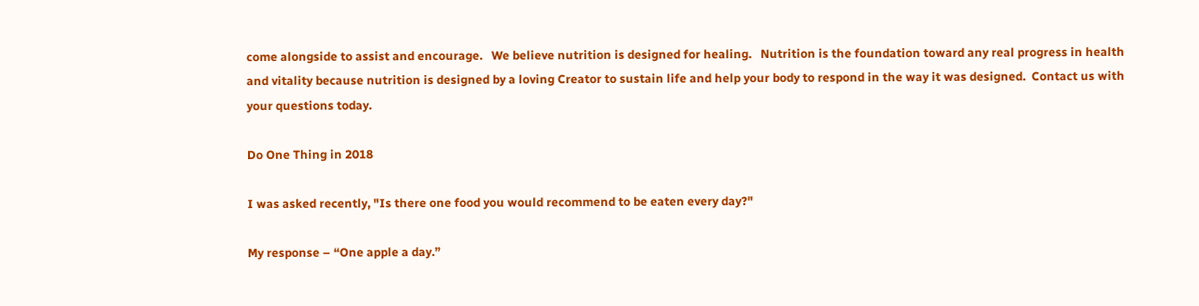come alongside to assist and encourage.   We believe nutrition is designed for healing.   Nutrition is the foundation toward any real progress in health and vitality because nutrition is designed by a loving Creator to sustain life and help your body to respond in the way it was designed.  Contact us with your questions today.

Do One Thing in 2018

I was asked recently, "Is there one food you would recommend to be eaten every day?"

My response – “One apple a day.”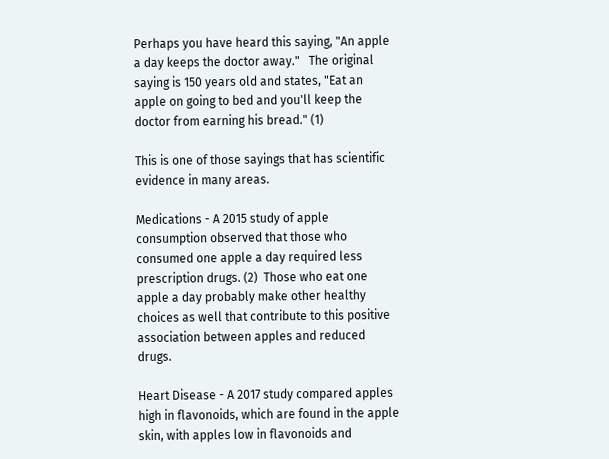Perhaps you have heard this saying, "An apple a day keeps the doctor away."   The original saying is 150 years old and states, "Eat an apple on going to bed and you'll keep the doctor from earning his bread." (1)

This is one of those sayings that has scientific evidence in many areas.

Medications - A 2015 study of apple consumption observed that those who consumed one apple a day required less prescription drugs. (2)  Those who eat one apple a day probably make other healthy choices as well that contribute to this positive association between apples and reduced drugs.

Heart Disease - A 2017 study compared apples high in flavonoids, which are found in the apple skin, with apples low in flavonoids and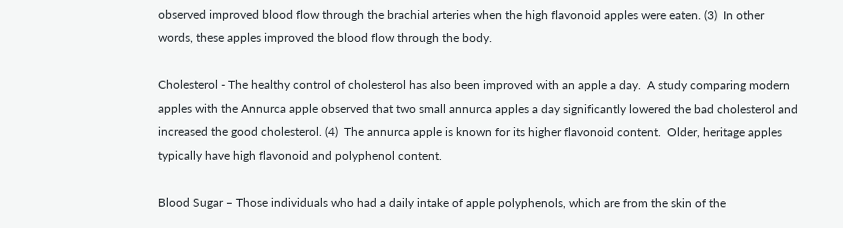observed improved blood flow through the brachial arteries when the high flavonoid apples were eaten. (3)  In other words, these apples improved the blood flow through the body.

Cholesterol - The healthy control of cholesterol has also been improved with an apple a day.  A study comparing modern apples with the Annurca apple observed that two small annurca apples a day significantly lowered the bad cholesterol and increased the good cholesterol. (4)  The annurca apple is known for its higher flavonoid content.  Older, heritage apples typically have high flavonoid and polyphenol content.

Blood Sugar – Those individuals who had a daily intake of apple polyphenols, which are from the skin of the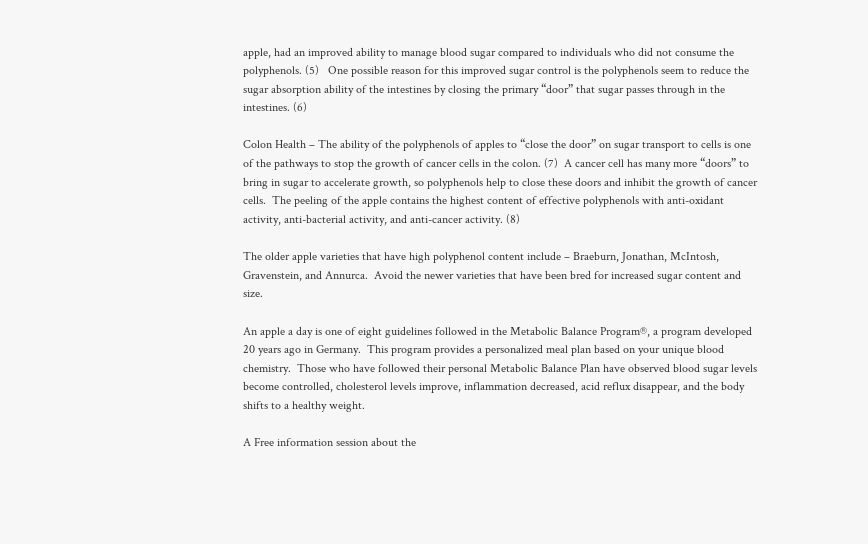apple, had an improved ability to manage blood sugar compared to individuals who did not consume the polyphenols. (5)   One possible reason for this improved sugar control is the polyphenols seem to reduce the sugar absorption ability of the intestines by closing the primary “door” that sugar passes through in the intestines. (6)

Colon Health – The ability of the polyphenols of apples to “close the door” on sugar transport to cells is one of the pathways to stop the growth of cancer cells in the colon. (7)  A cancer cell has many more “doors” to bring in sugar to accelerate growth, so polyphenols help to close these doors and inhibit the growth of cancer cells.  The peeling of the apple contains the highest content of effective polyphenols with anti-oxidant activity, anti-bacterial activity, and anti-cancer activity. (8)

The older apple varieties that have high polyphenol content include – Braeburn, Jonathan, McIntosh, Gravenstein, and Annurca.  Avoid the newer varieties that have been bred for increased sugar content and size.

An apple a day is one of eight guidelines followed in the Metabolic Balance Program®, a program developed 20 years ago in Germany.  This program provides a personalized meal plan based on your unique blood chemistry.  Those who have followed their personal Metabolic Balance Plan have observed blood sugar levels become controlled, cholesterol levels improve, inflammation decreased, acid reflux disappear, and the body shifts to a healthy weight.

A Free information session about the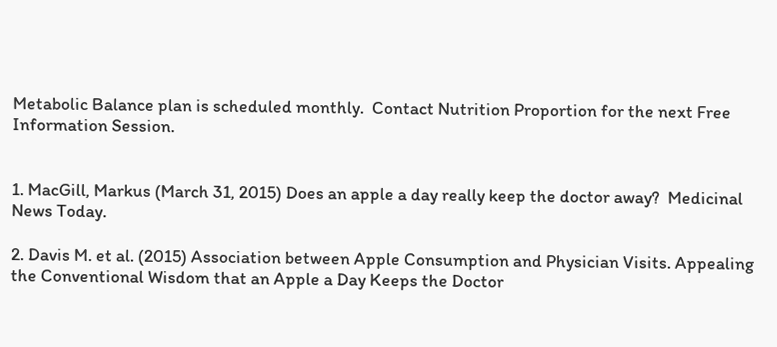Metabolic Balance plan is scheduled monthly.  Contact Nutrition Proportion for the next Free Information Session.


1. MacGill, Markus (March 31, 2015) Does an apple a day really keep the doctor away?  Medicinal News Today.

2. Davis M. et al. (2015) Association between Apple Consumption and Physician Visits. Appealing the Conventional Wisdom that an Apple a Day Keeps the Doctor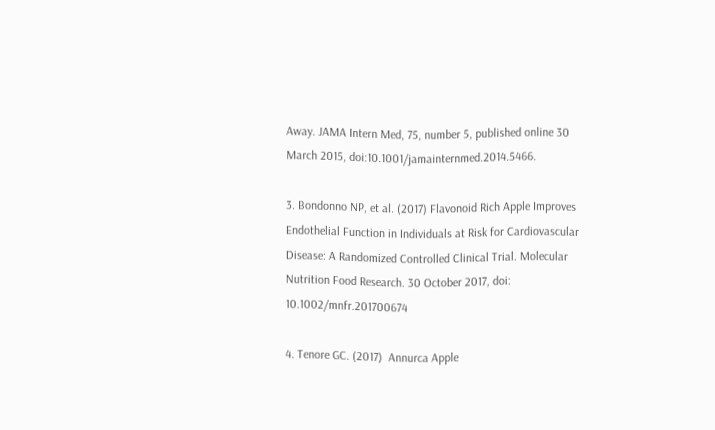Away. JAMA Intern Med, 75, number 5, published online 30 March 2015, doi:10.1001/jamainternmed.2014.5466.

3. Bondonno NP, et al. (2017) Flavonoid Rich Apple Improves Endothelial Function in Individuals at Risk for Cardiovascular Disease: A Randomized Controlled Clinical Trial. Molecular Nutrition Food Research. 30 October 2017, doi: 10.1002/mnfr.201700674

4. Tenore GC. (2017)  Annurca Apple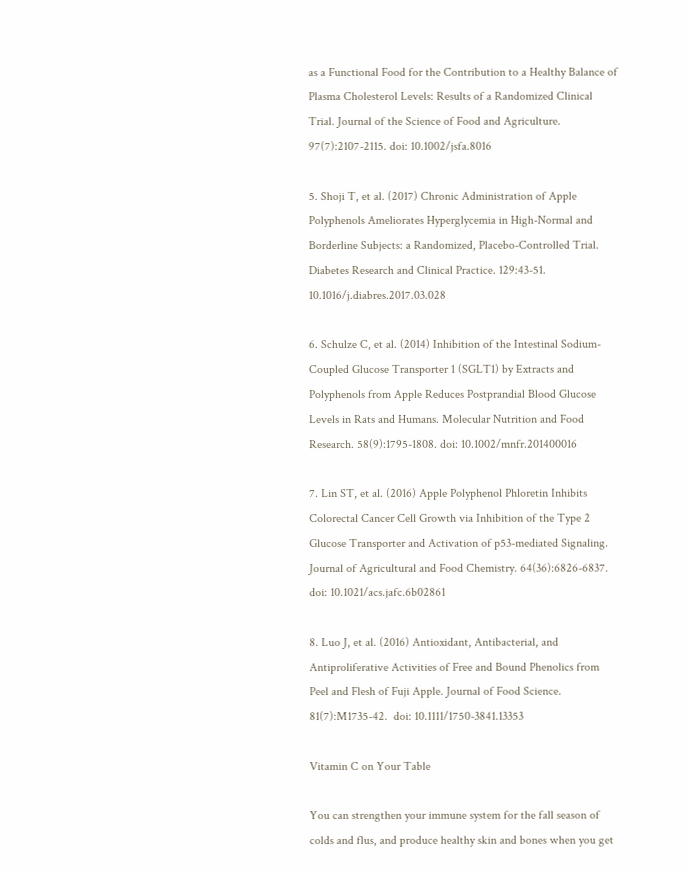as a Functional Food for the Contribution to a Healthy Balance of Plasma Cholesterol Levels: Results of a Randomized Clinical Trial. Journal of the Science of Food and Agriculture. 97(7):2107-2115. doi: 10.1002/jsfa.8016

5. Shoji T, et al. (2017) Chronic Administration of Apple Polyphenols Ameliorates Hyperglycemia in High-Normal and Borderline Subjects: a Randomized, Placebo-Controlled Trial. Diabetes Research and Clinical Practice. 129:43-51. 10.1016/j.diabres.2017.03.028

6. Schulze C, et al. (2014) Inhibition of the Intestinal Sodium-Coupled Glucose Transporter 1 (SGLT1) by Extracts and Polyphenols from Apple Reduces Postprandial Blood Glucose Levels in Rats and Humans. Molecular Nutrition and Food Research. 58(9):1795-1808. doi: 10.1002/mnfr.201400016

7. Lin ST, et al. (2016) Apple Polyphenol Phloretin Inhibits Colorectal Cancer Cell Growth via Inhibition of the Type 2 Glucose Transporter and Activation of p53-mediated Signaling. Journal of Agricultural and Food Chemistry. 64(36):6826-6837. doi: 10.1021/acs.jafc.6b02861

8. Luo J, et al. (2016) Antioxidant, Antibacterial, and Antiproliferative Activities of Free and Bound Phenolics from Peel and Flesh of Fuji Apple. Journal of Food Science. 81(7):M1735-42.  doi: 10.1111/1750-3841.13353

Vitamin C on Your Table

You can strengthen your immune system for the fall season of colds and flus, and produce healthy skin and bones when you get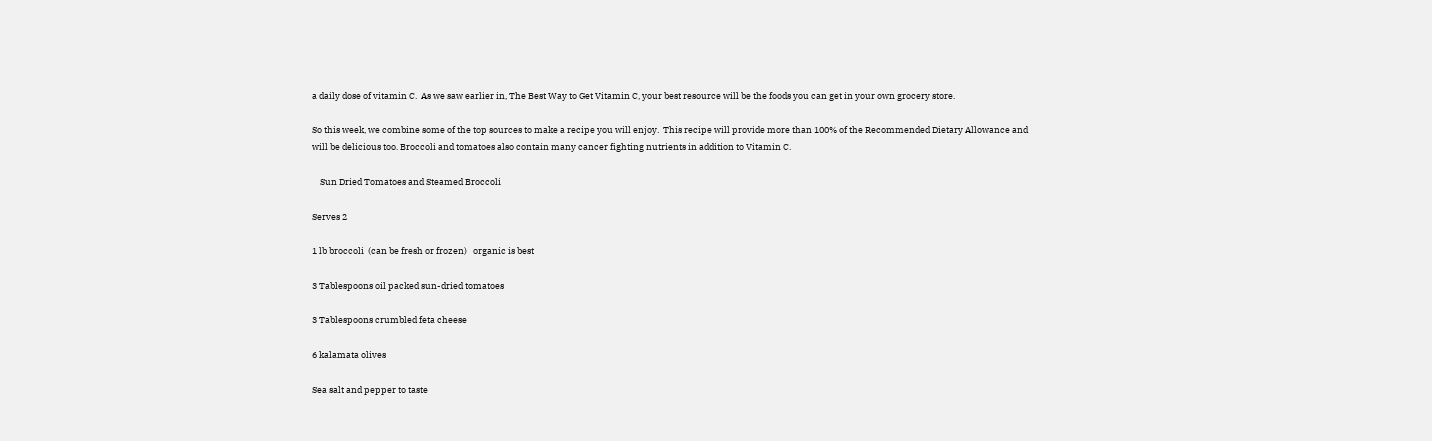a daily dose of vitamin C.  As we saw earlier in, The Best Way to Get Vitamin C, your best resource will be the foods you can get in your own grocery store.

So this week, we combine some of the top sources to make a recipe you will enjoy.  This recipe will provide more than 100% of the Recommended Dietary Allowance and will be delicious too. Broccoli and tomatoes also contain many cancer fighting nutrients in addition to Vitamin C.

    Sun Dried Tomatoes and Steamed Broccoli

Serves 2

1 lb broccoli  (can be fresh or frozen)   organic is best

3 Tablespoons oil packed sun-dried tomatoes

3 Tablespoons crumbled feta cheese

6 kalamata olives

Sea salt and pepper to taste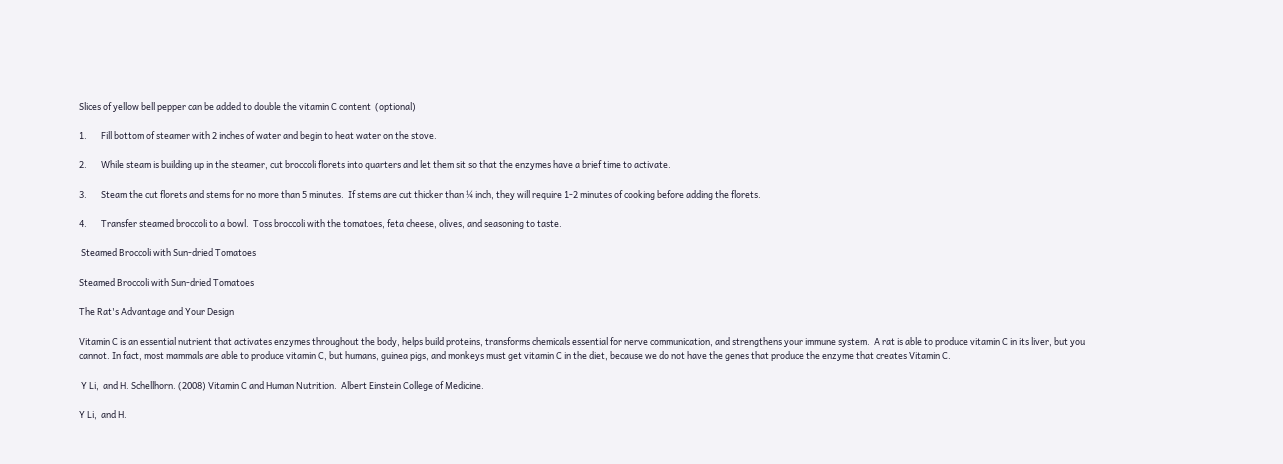Slices of yellow bell pepper can be added to double the vitamin C content  (optional)

1.       Fill bottom of steamer with 2 inches of water and begin to heat water on the stove.

2.       While steam is building up in the steamer, cut broccoli florets into quarters and let them sit so that the enzymes have a brief time to activate.

3.       Steam the cut florets and stems for no more than 5 minutes.  If stems are cut thicker than ¼ inch, they will require 1-2 minutes of cooking before adding the florets.

4.       Transfer steamed broccoli to a bowl.  Toss broccoli with the tomatoes, feta cheese, olives, and seasoning to taste.

 Steamed Broccoli with Sun-dried Tomatoes

Steamed Broccoli with Sun-dried Tomatoes

The Rat's Advantage and Your Design

Vitamin C is an essential nutrient that activates enzymes throughout the body, helps build proteins, transforms chemicals essential for nerve communication, and strengthens your immune system.  A rat is able to produce vitamin C in its liver, but you cannot. In fact, most mammals are able to produce vitamin C, but humans, guinea pigs, and monkeys must get vitamin C in the diet, because we do not have the genes that produce the enzyme that creates Vitamin C.

 Y Li,  and H. Schellhorn. (2008) Vitamin C and Human Nutrition.  Albert Einstein College of Medicine.

Y Li,  and H.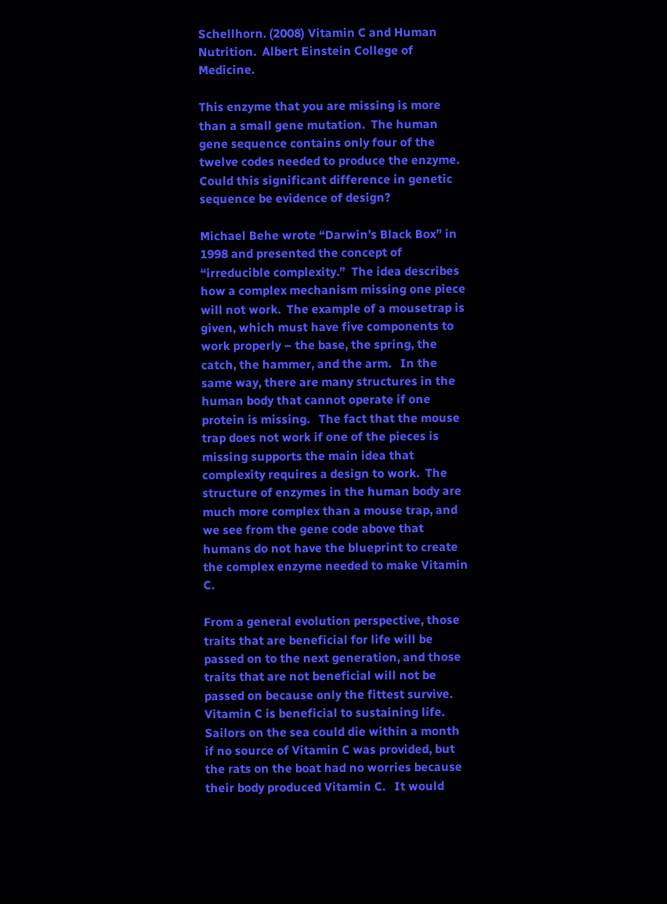Schellhorn. (2008) Vitamin C and Human Nutrition.  Albert Einstein College of Medicine.

This enzyme that you are missing is more than a small gene mutation.  The human gene sequence contains only four of the twelve codes needed to produce the enzyme.   Could this significant difference in genetic sequence be evidence of design?

Michael Behe wrote “Darwin’s Black Box” in 1998 and presented the concept of “irreducible complexity.”  The idea describes how a complex mechanism missing one piece will not work.  The example of a mousetrap is given, which must have five components to work properly – the base, the spring, the catch, the hammer, and the arm.   In the same way, there are many structures in the human body that cannot operate if one protein is missing.   The fact that the mouse trap does not work if one of the pieces is missing supports the main idea that complexity requires a design to work.  The structure of enzymes in the human body are much more complex than a mouse trap, and we see from the gene code above that humans do not have the blueprint to create the complex enzyme needed to make Vitamin C.

From a general evolution perspective, those traits that are beneficial for life will be passed on to the next generation, and those traits that are not beneficial will not be passed on because only the fittest survive.  Vitamin C is beneficial to sustaining life.  Sailors on the sea could die within a month if no source of Vitamin C was provided, but the rats on the boat had no worries because their body produced Vitamin C.   It would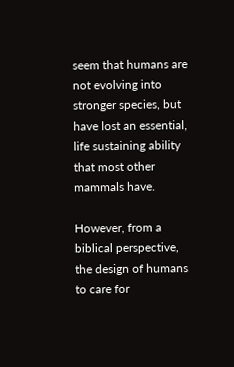seem that humans are not evolving into stronger species, but have lost an essential, life sustaining ability that most other mammals have.

However, from a biblical perspective, the design of humans to care for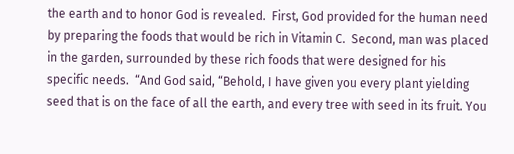the earth and to honor God is revealed.  First, God provided for the human need by preparing the foods that would be rich in Vitamin C.  Second, man was placed in the garden, surrounded by these rich foods that were designed for his specific needs.  “And God said, “Behold, I have given you every plant yielding seed that is on the face of all the earth, and every tree with seed in its fruit. You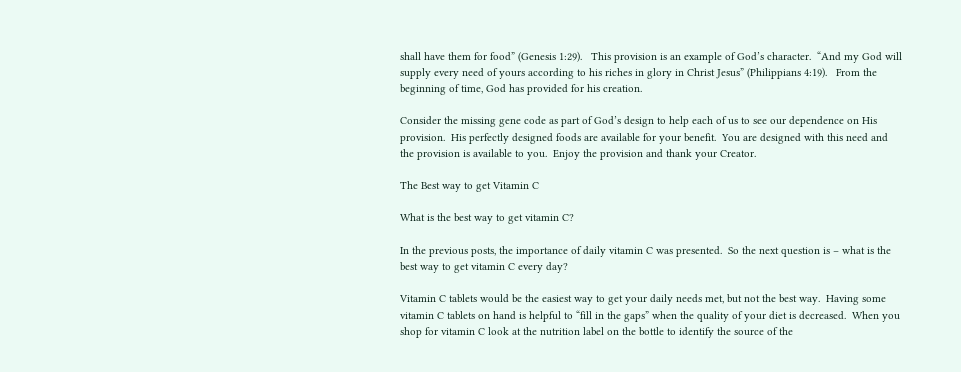shall have them for food” (Genesis 1:29).   This provision is an example of God’s character.  “And my God will supply every need of yours according to his riches in glory in Christ Jesus” (Philippians 4:19).   From the beginning of time, God has provided for his creation.

Consider the missing gene code as part of God’s design to help each of us to see our dependence on His provision.  His perfectly designed foods are available for your benefit.  You are designed with this need and the provision is available to you.  Enjoy the provision and thank your Creator.

The Best way to get Vitamin C

What is the best way to get vitamin C?

In the previous posts, the importance of daily vitamin C was presented.  So the next question is – what is the best way to get vitamin C every day?

Vitamin C tablets would be the easiest way to get your daily needs met, but not the best way.  Having some vitamin C tablets on hand is helpful to “fill in the gaps” when the quality of your diet is decreased.  When you shop for vitamin C look at the nutrition label on the bottle to identify the source of the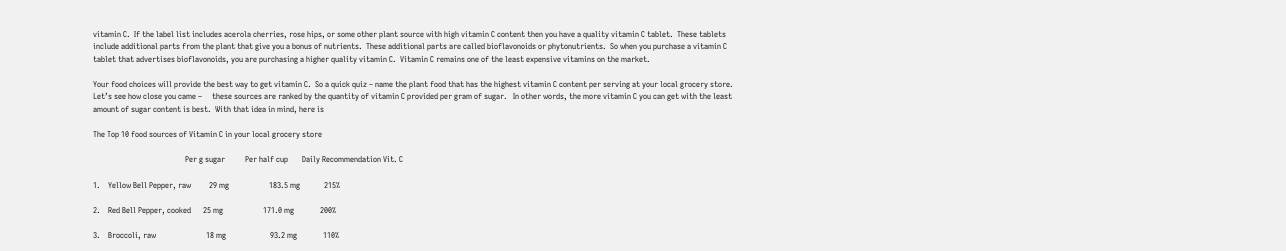vitamin C.  If the label list includes acerola cherries, rose hips, or some other plant source with high vitamin C content then you have a quality vitamin C tablet.  These tablets include additional parts from the plant that give you a bonus of nutrients.  These additional parts are called bioflavonoids or phytonutrients.  So when you purchase a vitamin C tablet that advertises bioflavonoids, you are purchasing a higher quality vitamin C.  Vitamin C remains one of the least expensive vitamins on the market.

Your food choices will provide the best way to get vitamin C.  So a quick quiz – name the plant food that has the highest vitamin C content per serving at your local grocery store.   Let’s see how close you came –     these sources are ranked by the quantity of vitamin C provided per gram of sugar.   In other words, the more vitamin C you can get with the least amount of sugar content is best.  With that idea in mind, here is

The Top 10 food sources of Vitamin C in your local grocery store

                                              Per g sugar          Per half cup       Daily Recommendation Vit. C

1.    Yellow Bell Pepper, raw         29 mg                    183.5 mg            215%

2.    Red Bell Pepper, cooked      25 mg                    171.0 mg             200%

3.    Broccoli, raw                         18 mg                      93.2 mg             110%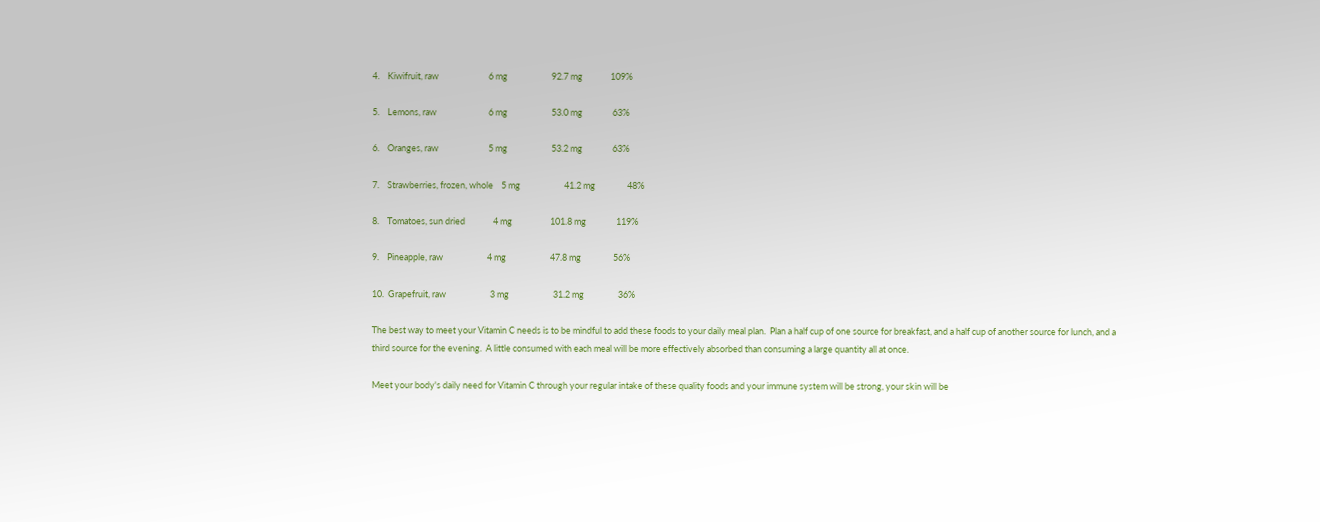4.    Kiwifruit, raw                         6 mg                      92.7 mg              109%

5.    Lemons, raw                          6 mg                      53.0 mg               63%

6.    Oranges, raw                         5 mg                      53.2 mg               63%

7.    Strawberries, frozen, whole    5 mg                      41.2 mg                48%

8.    Tomatoes, sun dried              4 mg                   101.8 mg               119%

9.    Pineapple, raw                      4 mg                      47.8 mg                56%

10.  Grapefruit, raw                      3 mg                      31.2 mg                 36%

The best way to meet your Vitamin C needs is to be mindful to add these foods to your daily meal plan.  Plan a half cup of one source for breakfast, and a half cup of another source for lunch, and a third source for the evening.  A little consumed with each meal will be more effectively absorbed than consuming a large quantity all at once.

Meet your body's daily need for Vitamin C through your regular intake of these quality foods and your immune system will be strong, your skin will be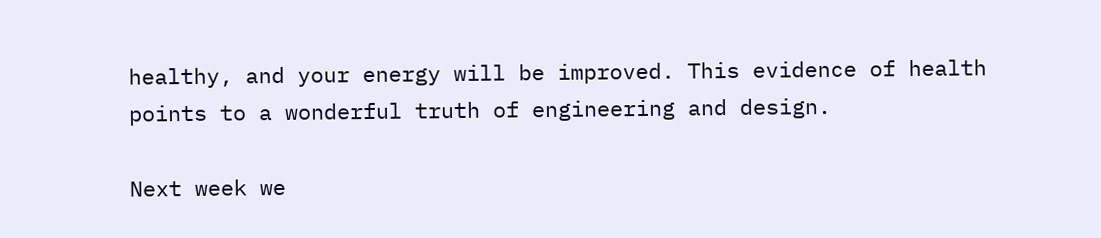healthy, and your energy will be improved. This evidence of health points to a wonderful truth of engineering and design.

Next week we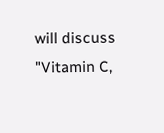will discuss "Vitamin C,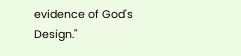evidence of God's Design."